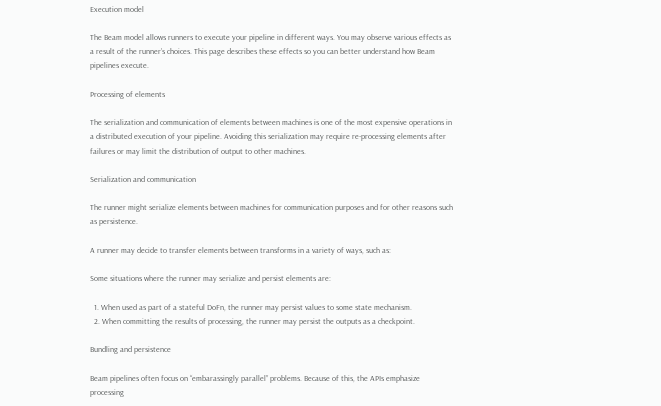Execution model

The Beam model allows runners to execute your pipeline in different ways. You may observe various effects as a result of the runner’s choices. This page describes these effects so you can better understand how Beam pipelines execute.

Processing of elements

The serialization and communication of elements between machines is one of the most expensive operations in a distributed execution of your pipeline. Avoiding this serialization may require re-processing elements after failures or may limit the distribution of output to other machines.

Serialization and communication

The runner might serialize elements between machines for communication purposes and for other reasons such as persistence.

A runner may decide to transfer elements between transforms in a variety of ways, such as:

Some situations where the runner may serialize and persist elements are:

  1. When used as part of a stateful DoFn, the runner may persist values to some state mechanism.
  2. When committing the results of processing, the runner may persist the outputs as a checkpoint.

Bundling and persistence

Beam pipelines often focus on “embarassingly parallel” problems. Because of this, the APIs emphasize processing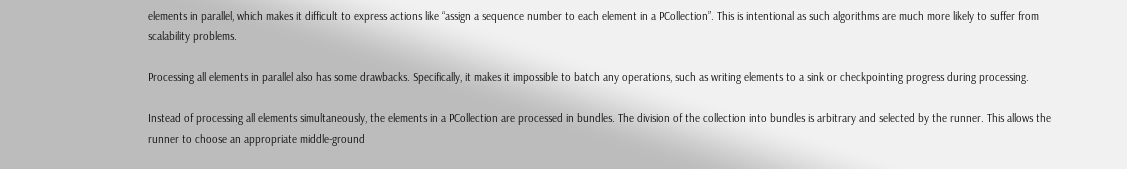elements in parallel, which makes it difficult to express actions like “assign a sequence number to each element in a PCollection”. This is intentional as such algorithms are much more likely to suffer from scalability problems.

Processing all elements in parallel also has some drawbacks. Specifically, it makes it impossible to batch any operations, such as writing elements to a sink or checkpointing progress during processing.

Instead of processing all elements simultaneously, the elements in a PCollection are processed in bundles. The division of the collection into bundles is arbitrary and selected by the runner. This allows the runner to choose an appropriate middle-ground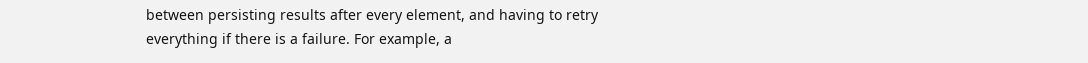between persisting results after every element, and having to retry everything if there is a failure. For example, a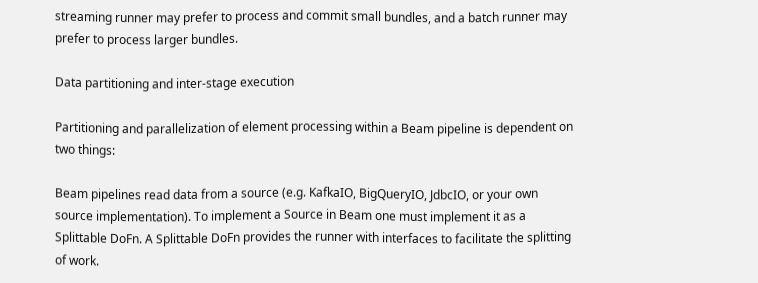streaming runner may prefer to process and commit small bundles, and a batch runner may prefer to process larger bundles.

Data partitioning and inter-stage execution

Partitioning and parallelization of element processing within a Beam pipeline is dependent on two things:

Beam pipelines read data from a source (e.g. KafkaIO, BigQueryIO, JdbcIO, or your own source implementation). To implement a Source in Beam one must implement it as a Splittable DoFn. A Splittable DoFn provides the runner with interfaces to facilitate the splitting of work.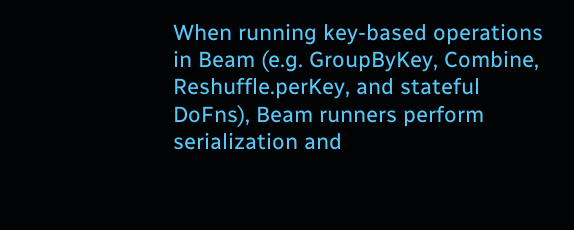When running key-based operations in Beam (e.g. GroupByKey, Combine, Reshuffle.perKey, and stateful DoFns), Beam runners perform serialization and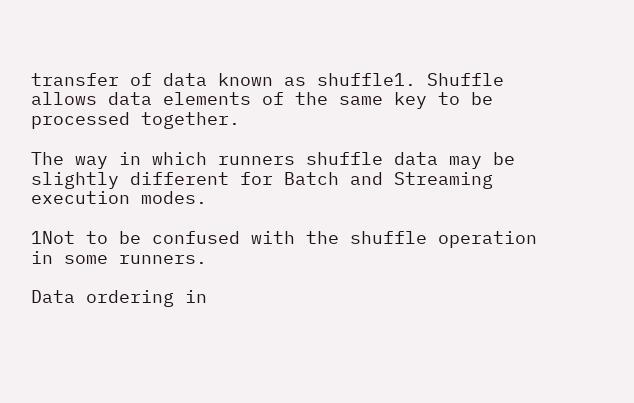transfer of data known as shuffle1. Shuffle allows data elements of the same key to be processed together.

The way in which runners shuffle data may be slightly different for Batch and Streaming execution modes.

1Not to be confused with the shuffle operation in some runners.

Data ordering in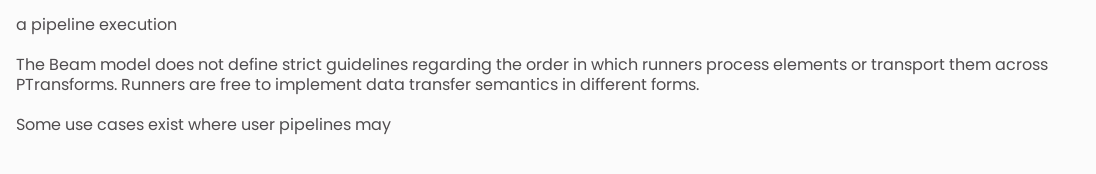a pipeline execution

The Beam model does not define strict guidelines regarding the order in which runners process elements or transport them across PTransforms. Runners are free to implement data transfer semantics in different forms.

Some use cases exist where user pipelines may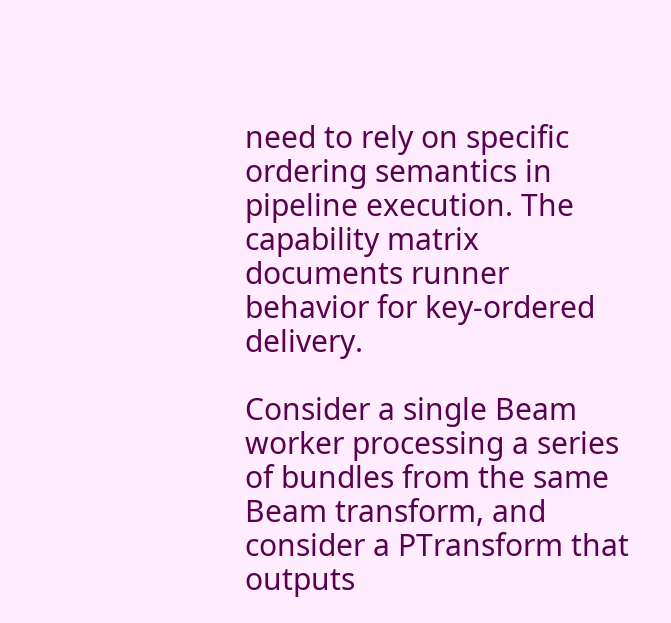need to rely on specific ordering semantics in pipeline execution. The capability matrix documents runner behavior for key-ordered delivery.

Consider a single Beam worker processing a series of bundles from the same Beam transform, and consider a PTransform that outputs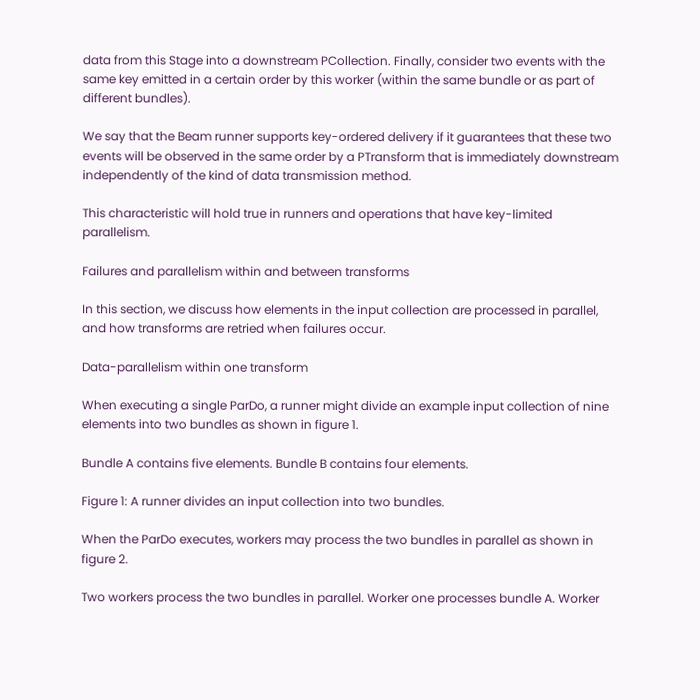data from this Stage into a downstream PCollection. Finally, consider two events with the same key emitted in a certain order by this worker (within the same bundle or as part of different bundles).

We say that the Beam runner supports key-ordered delivery if it guarantees that these two events will be observed in the same order by a PTransform that is immediately downstream independently of the kind of data transmission method.

This characteristic will hold true in runners and operations that have key-limited parallelism.

Failures and parallelism within and between transforms

In this section, we discuss how elements in the input collection are processed in parallel, and how transforms are retried when failures occur.

Data-parallelism within one transform

When executing a single ParDo, a runner might divide an example input collection of nine elements into two bundles as shown in figure 1.

Bundle A contains five elements. Bundle B contains four elements.

Figure 1: A runner divides an input collection into two bundles.

When the ParDo executes, workers may process the two bundles in parallel as shown in figure 2.

Two workers process the two bundles in parallel. Worker one processes bundle A. Worker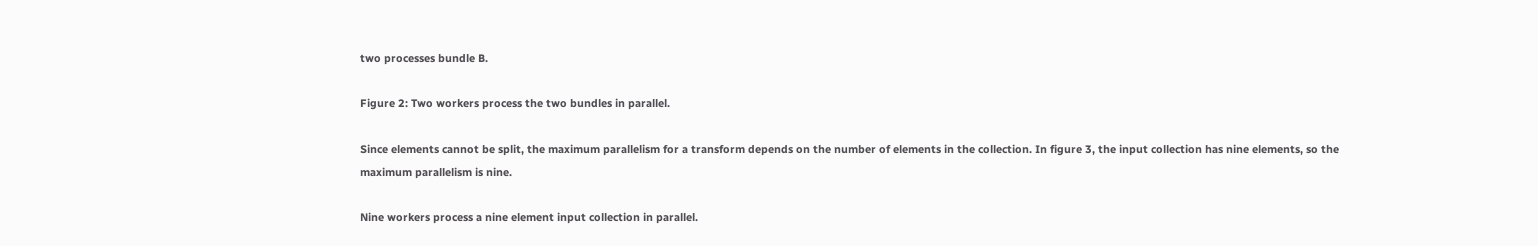two processes bundle B.

Figure 2: Two workers process the two bundles in parallel.

Since elements cannot be split, the maximum parallelism for a transform depends on the number of elements in the collection. In figure 3, the input collection has nine elements, so the maximum parallelism is nine.

Nine workers process a nine element input collection in parallel.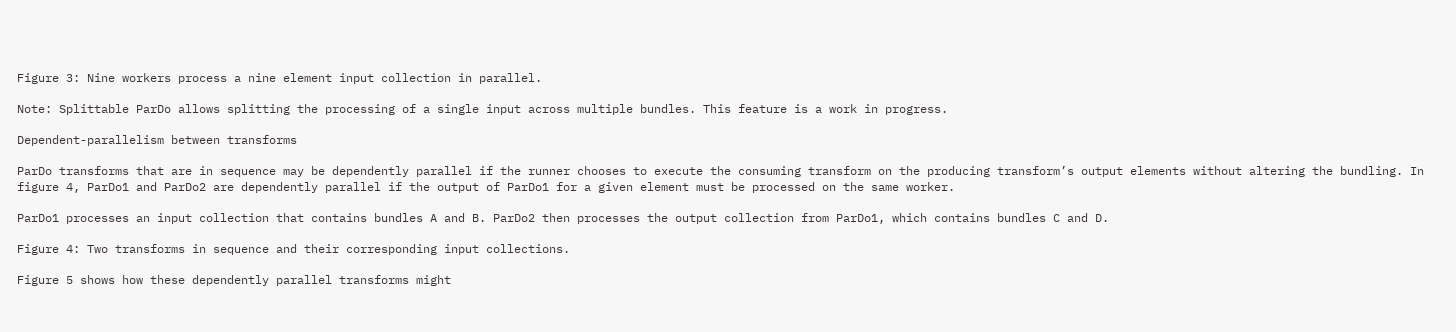Figure 3: Nine workers process a nine element input collection in parallel.

Note: Splittable ParDo allows splitting the processing of a single input across multiple bundles. This feature is a work in progress.

Dependent-parallelism between transforms

ParDo transforms that are in sequence may be dependently parallel if the runner chooses to execute the consuming transform on the producing transform’s output elements without altering the bundling. In figure 4, ParDo1 and ParDo2 are dependently parallel if the output of ParDo1 for a given element must be processed on the same worker.

ParDo1 processes an input collection that contains bundles A and B. ParDo2 then processes the output collection from ParDo1, which contains bundles C and D.

Figure 4: Two transforms in sequence and their corresponding input collections.

Figure 5 shows how these dependently parallel transforms might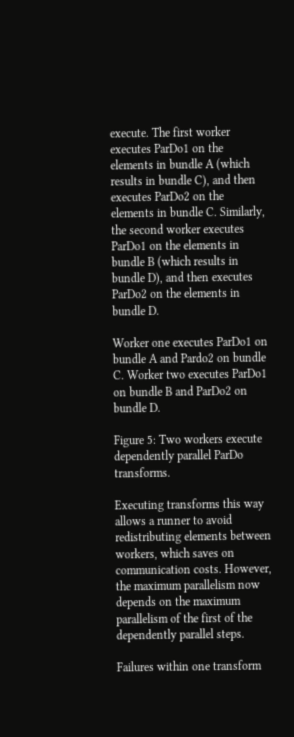execute. The first worker executes ParDo1 on the elements in bundle A (which results in bundle C), and then executes ParDo2 on the elements in bundle C. Similarly, the second worker executes ParDo1 on the elements in bundle B (which results in bundle D), and then executes ParDo2 on the elements in bundle D.

Worker one executes ParDo1 on bundle A and Pardo2 on bundle C. Worker two executes ParDo1 on bundle B and ParDo2 on bundle D.

Figure 5: Two workers execute dependently parallel ParDo transforms.

Executing transforms this way allows a runner to avoid redistributing elements between workers, which saves on communication costs. However, the maximum parallelism now depends on the maximum parallelism of the first of the dependently parallel steps.

Failures within one transform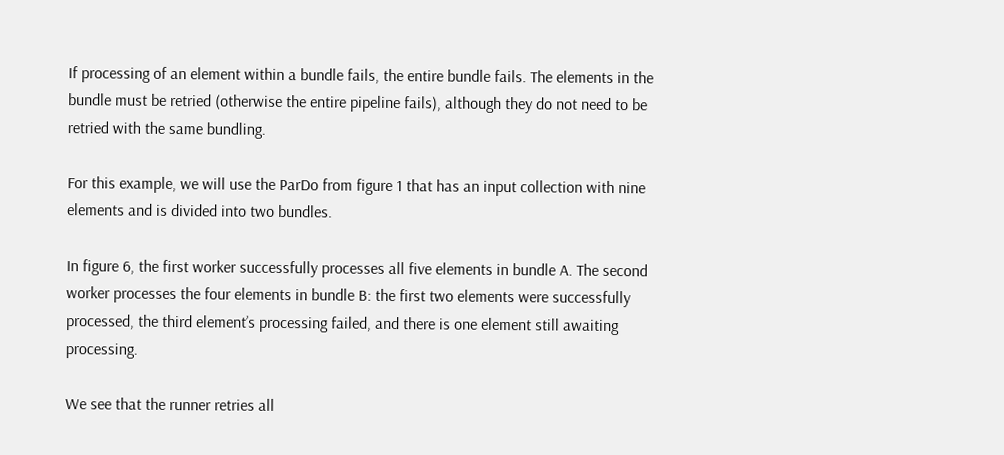If processing of an element within a bundle fails, the entire bundle fails. The elements in the bundle must be retried (otherwise the entire pipeline fails), although they do not need to be retried with the same bundling.

For this example, we will use the ParDo from figure 1 that has an input collection with nine elements and is divided into two bundles.

In figure 6, the first worker successfully processes all five elements in bundle A. The second worker processes the four elements in bundle B: the first two elements were successfully processed, the third element’s processing failed, and there is one element still awaiting processing.

We see that the runner retries all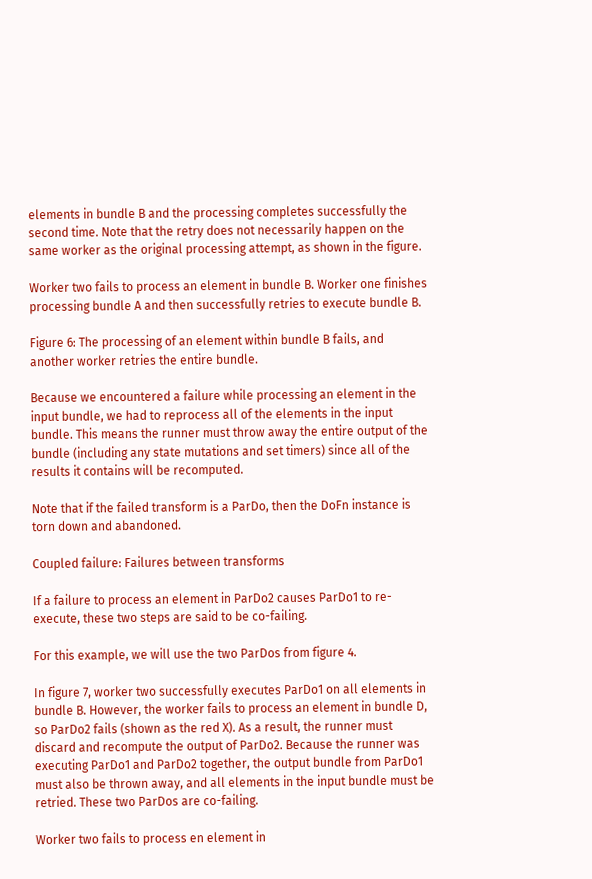elements in bundle B and the processing completes successfully the second time. Note that the retry does not necessarily happen on the same worker as the original processing attempt, as shown in the figure.

Worker two fails to process an element in bundle B. Worker one finishes processing bundle A and then successfully retries to execute bundle B.

Figure 6: The processing of an element within bundle B fails, and another worker retries the entire bundle.

Because we encountered a failure while processing an element in the input bundle, we had to reprocess all of the elements in the input bundle. This means the runner must throw away the entire output of the bundle (including any state mutations and set timers) since all of the results it contains will be recomputed.

Note that if the failed transform is a ParDo, then the DoFn instance is torn down and abandoned.

Coupled failure: Failures between transforms

If a failure to process an element in ParDo2 causes ParDo1 to re-execute, these two steps are said to be co-failing.

For this example, we will use the two ParDos from figure 4.

In figure 7, worker two successfully executes ParDo1 on all elements in bundle B. However, the worker fails to process an element in bundle D, so ParDo2 fails (shown as the red X). As a result, the runner must discard and recompute the output of ParDo2. Because the runner was executing ParDo1 and ParDo2 together, the output bundle from ParDo1 must also be thrown away, and all elements in the input bundle must be retried. These two ParDos are co-failing.

Worker two fails to process en element in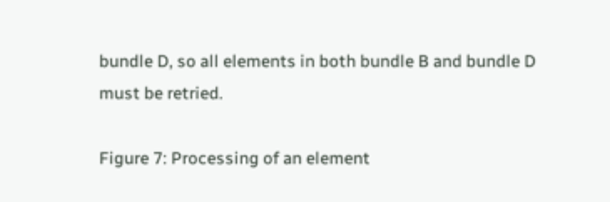bundle D, so all elements in both bundle B and bundle D must be retried.

Figure 7: Processing of an element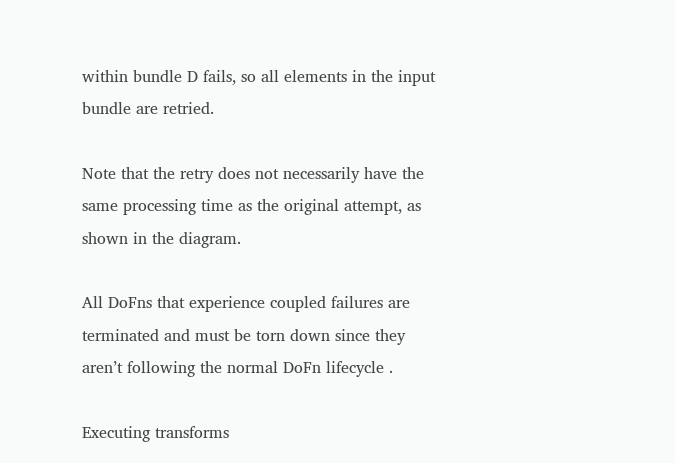within bundle D fails, so all elements in the input bundle are retried.

Note that the retry does not necessarily have the same processing time as the original attempt, as shown in the diagram.

All DoFns that experience coupled failures are terminated and must be torn down since they aren’t following the normal DoFn lifecycle .

Executing transforms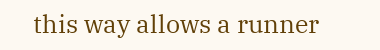this way allows a runner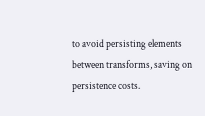to avoid persisting elements between transforms, saving on persistence costs.